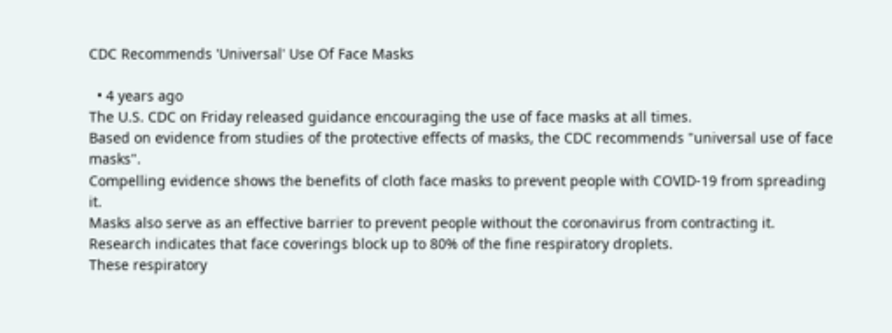CDC Recommends 'Universal' Use Of Face Masks

  • 4 years ago
The U.S. CDC on Friday released guidance encouraging the use of face masks at all times.
Based on evidence from studies of the protective effects of masks, the CDC recommends "universal use of face masks".
Compelling evidence shows the benefits of cloth face masks to prevent people with COVID-19 from spreading it.
Masks also serve as an effective barrier to prevent people without the coronavirus from contracting it.
Research indicates that face coverings block up to 80% of the fine respiratory droplets.
These respiratory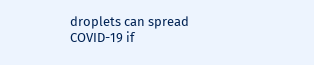droplets can spread COVID-19 if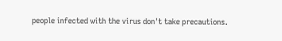people infected with the virus don't take precautions.